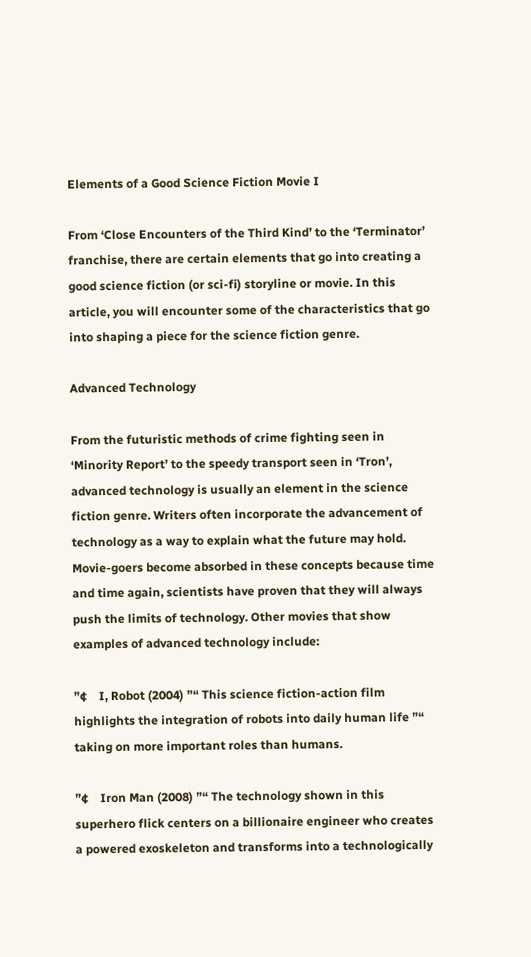Elements of a Good Science Fiction Movie I

From ‘Close Encounters of the Third Kind’ to the ‘Terminator’ franchise, there are certain elements that go into creating a good science fiction (or sci-fi) storyline or movie. In this article, you will encounter some of the characteristics that go into shaping a piece for the science fiction genre.

Advanced Technology

From the futuristic methods of crime fighting seen in ‘Minority Report’ to the speedy transport seen in ‘Tron’, advanced technology is usually an element in the science fiction genre. Writers often incorporate the advancement of technology as a way to explain what the future may hold. Movie-goers become absorbed in these concepts because time and time again, scientists have proven that they will always push the limits of technology. Other movies that show examples of advanced technology include:

”¢    I, Robot (2004) ”“ This science fiction-action film highlights the integration of robots into daily human life ”“ taking on more important roles than humans.

”¢    Iron Man (2008) ”“ The technology shown in this superhero flick centers on a billionaire engineer who creates a powered exoskeleton and transforms into a technologically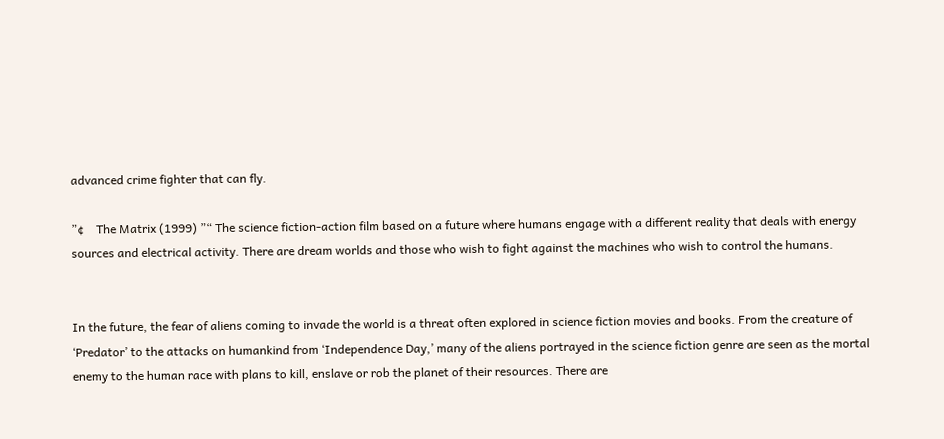advanced crime fighter that can fly.

”¢    The Matrix (1999) ”“ The science fiction-action film based on a future where humans engage with a different reality that deals with energy sources and electrical activity. There are dream worlds and those who wish to fight against the machines who wish to control the humans.


In the future, the fear of aliens coming to invade the world is a threat often explored in science fiction movies and books. From the creature of ‘Predator’ to the attacks on humankind from ‘Independence Day,’ many of the aliens portrayed in the science fiction genre are seen as the mortal enemy to the human race with plans to kill, enslave or rob the planet of their resources. There are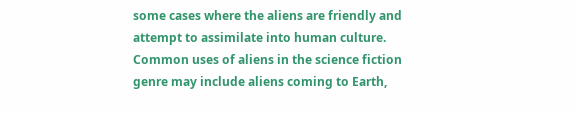some cases where the aliens are friendly and attempt to assimilate into human culture. Common uses of aliens in the science fiction genre may include aliens coming to Earth,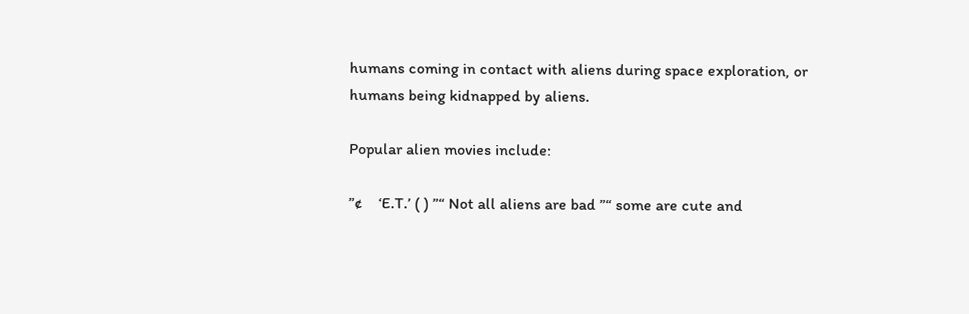humans coming in contact with aliens during space exploration, or humans being kidnapped by aliens.

Popular alien movies include:

”¢    ‘E.T.’ ( ) ”“ Not all aliens are bad ”“ some are cute and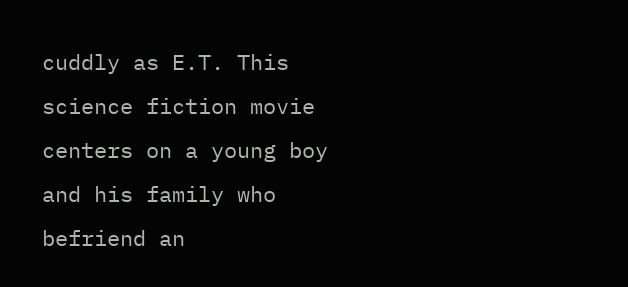cuddly as E.T. This science fiction movie centers on a young boy and his family who befriend an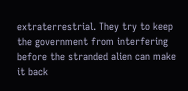extraterrestrial. They try to keep the government from interfering before the stranded alien can make it back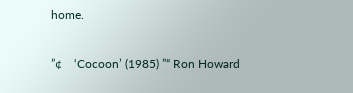home.

”¢    ‘Cocoon’ (1985) ”“ Ron Howard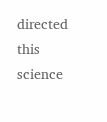directed this science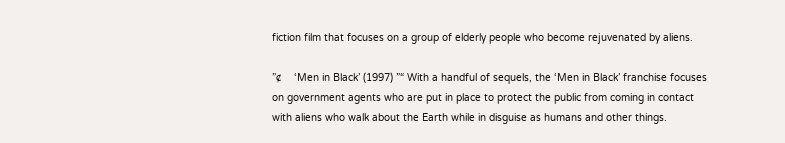fiction film that focuses on a group of elderly people who become rejuvenated by aliens.

”¢    ‘Men in Black’ (1997) ”“ With a handful of sequels, the ‘Men in Black’ franchise focuses on government agents who are put in place to protect the public from coming in contact with aliens who walk about the Earth while in disguise as humans and other things.